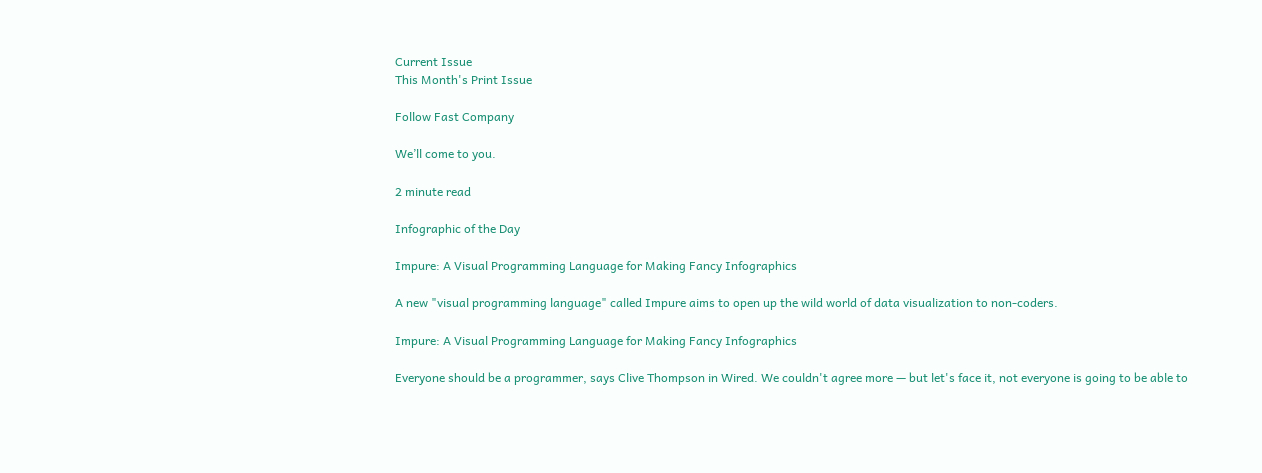Current Issue
This Month's Print Issue

Follow Fast Company

We’ll come to you.

2 minute read

Infographic of the Day

Impure: A Visual Programming Language for Making Fancy Infographics

A new "visual programming language" called Impure aims to open up the wild world of data visualization to non-coders.

Impure: A Visual Programming Language for Making Fancy Infographics

Everyone should be a programmer, says Clive Thompson in Wired. We couldn't agree more — but let's face it, not everyone is going to be able to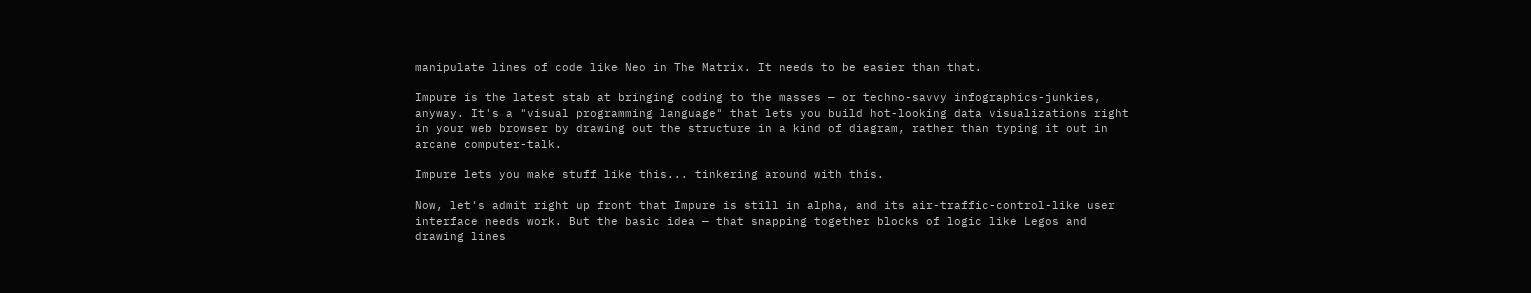manipulate lines of code like Neo in The Matrix. It needs to be easier than that.

Impure is the latest stab at bringing coding to the masses — or techno-savvy infographics-junkies, anyway. It's a "visual programming language" that lets you build hot-looking data visualizations right in your web browser by drawing out the structure in a kind of diagram, rather than typing it out in arcane computer-talk.

Impure lets you make stuff like this... tinkering around with this.

Now, let's admit right up front that Impure is still in alpha, and its air-traffic-control-like user interface needs work. But the basic idea — that snapping together blocks of logic like Legos and drawing lines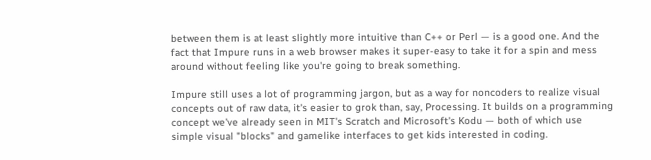between them is at least slightly more intuitive than C++ or Perl — is a good one. And the fact that Impure runs in a web browser makes it super-easy to take it for a spin and mess around without feeling like you're going to break something.

Impure still uses a lot of programming jargon, but as a way for noncoders to realize visual concepts out of raw data, it's easier to grok than, say, Processing. It builds on a programming concept we've already seen in MIT's Scratch and Microsoft's Kodu — both of which use simple visual "blocks" and gamelike interfaces to get kids interested in coding.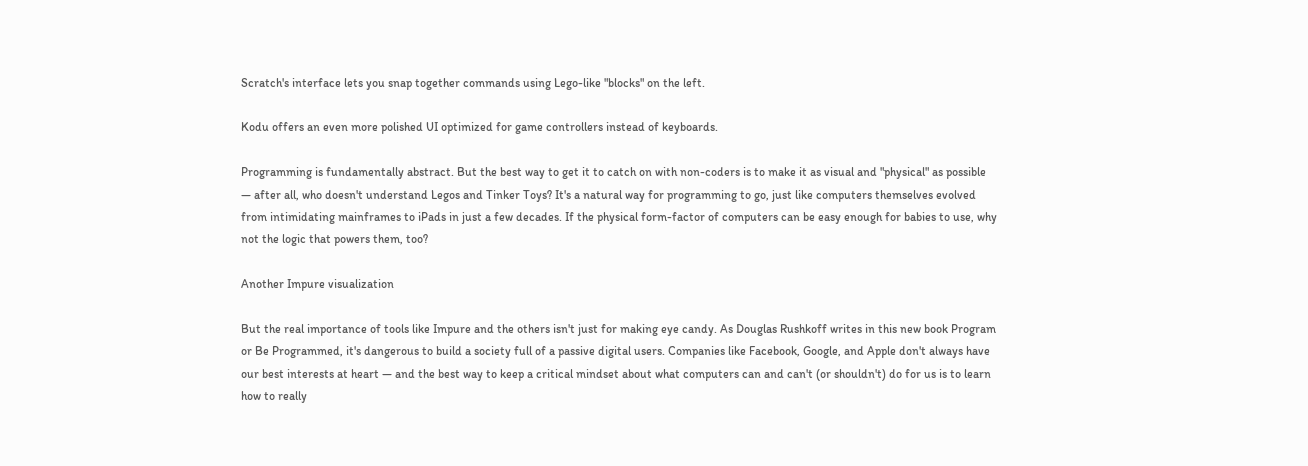Scratch's interface lets you snap together commands using Lego-like "blocks" on the left.

Kodu offers an even more polished UI optimized for game controllers instead of keyboards.

Programming is fundamentally abstract. But the best way to get it to catch on with non-coders is to make it as visual and "physical" as possible — after all, who doesn't understand Legos and Tinker Toys? It's a natural way for programming to go, just like computers themselves evolved from intimidating mainframes to iPads in just a few decades. If the physical form-factor of computers can be easy enough for babies to use, why not the logic that powers them, too?

Another Impure visualization

But the real importance of tools like Impure and the others isn't just for making eye candy. As Douglas Rushkoff writes in this new book Program or Be Programmed, it's dangerous to build a society full of a passive digital users. Companies like Facebook, Google, and Apple don't always have our best interests at heart — and the best way to keep a critical mindset about what computers can and can't (or shouldn't) do for us is to learn how to really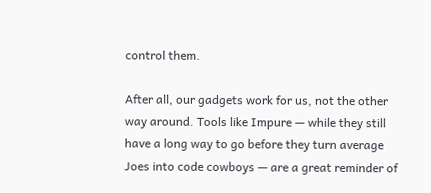control them.

After all, our gadgets work for us, not the other way around. Tools like Impure — while they still have a long way to go before they turn average Joes into code cowboys — are a great reminder of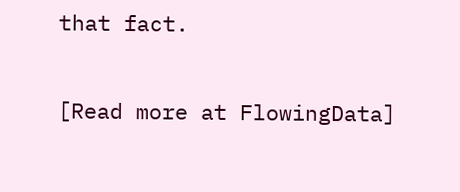that fact.

[Read more at FlowingData]